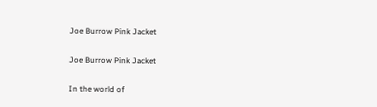Joe Burrow Pink Jacket

Joe Burrow Pink Jacket

In the world of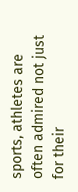sports, athletes are often admired not just for their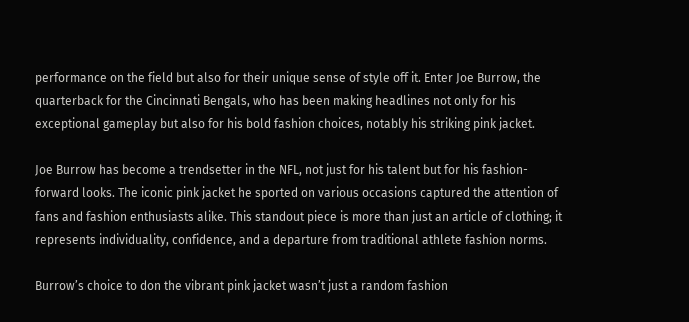performance on the field but also for their unique sense of style off it. Enter Joe Burrow, the quarterback for the Cincinnati Bengals, who has been making headlines not only for his exceptional gameplay but also for his bold fashion choices, notably his striking pink jacket.

Joe Burrow has become a trendsetter in the NFL, not just for his talent but for his fashion-forward looks. The iconic pink jacket he sported on various occasions captured the attention of fans and fashion enthusiasts alike. This standout piece is more than just an article of clothing; it represents individuality, confidence, and a departure from traditional athlete fashion norms.

Burrow’s choice to don the vibrant pink jacket wasn’t just a random fashion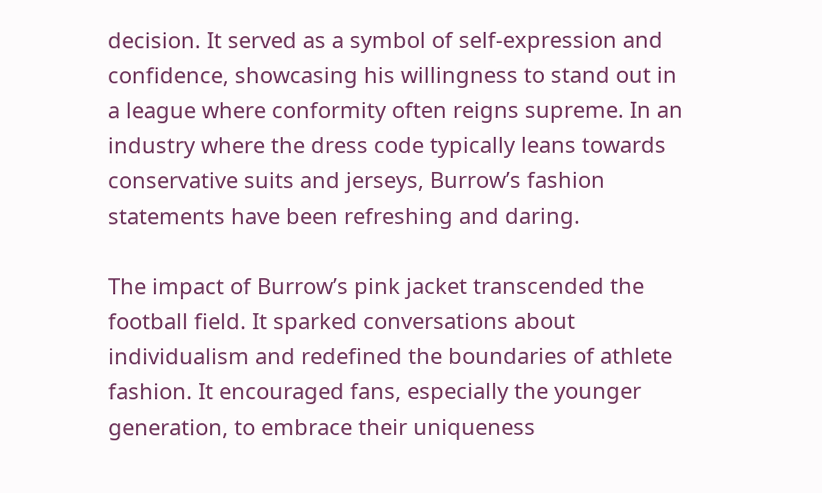decision. It served as a symbol of self-expression and confidence, showcasing his willingness to stand out in a league where conformity often reigns supreme. In an industry where the dress code typically leans towards conservative suits and jerseys, Burrow’s fashion statements have been refreshing and daring.

The impact of Burrow’s pink jacket transcended the football field. It sparked conversations about individualism and redefined the boundaries of athlete fashion. It encouraged fans, especially the younger generation, to embrace their uniqueness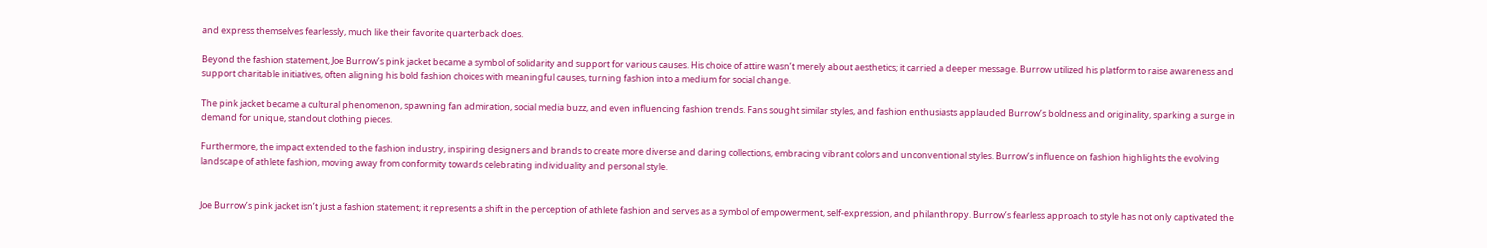and express themselves fearlessly, much like their favorite quarterback does.

Beyond the fashion statement, Joe Burrow’s pink jacket became a symbol of solidarity and support for various causes. His choice of attire wasn’t merely about aesthetics; it carried a deeper message. Burrow utilized his platform to raise awareness and support charitable initiatives, often aligning his bold fashion choices with meaningful causes, turning fashion into a medium for social change.

The pink jacket became a cultural phenomenon, spawning fan admiration, social media buzz, and even influencing fashion trends. Fans sought similar styles, and fashion enthusiasts applauded Burrow’s boldness and originality, sparking a surge in demand for unique, standout clothing pieces.

Furthermore, the impact extended to the fashion industry, inspiring designers and brands to create more diverse and daring collections, embracing vibrant colors and unconventional styles. Burrow’s influence on fashion highlights the evolving landscape of athlete fashion, moving away from conformity towards celebrating individuality and personal style.


Joe Burrow’s pink jacket isn’t just a fashion statement; it represents a shift in the perception of athlete fashion and serves as a symbol of empowerment, self-expression, and philanthropy. Burrow’s fearless approach to style has not only captivated the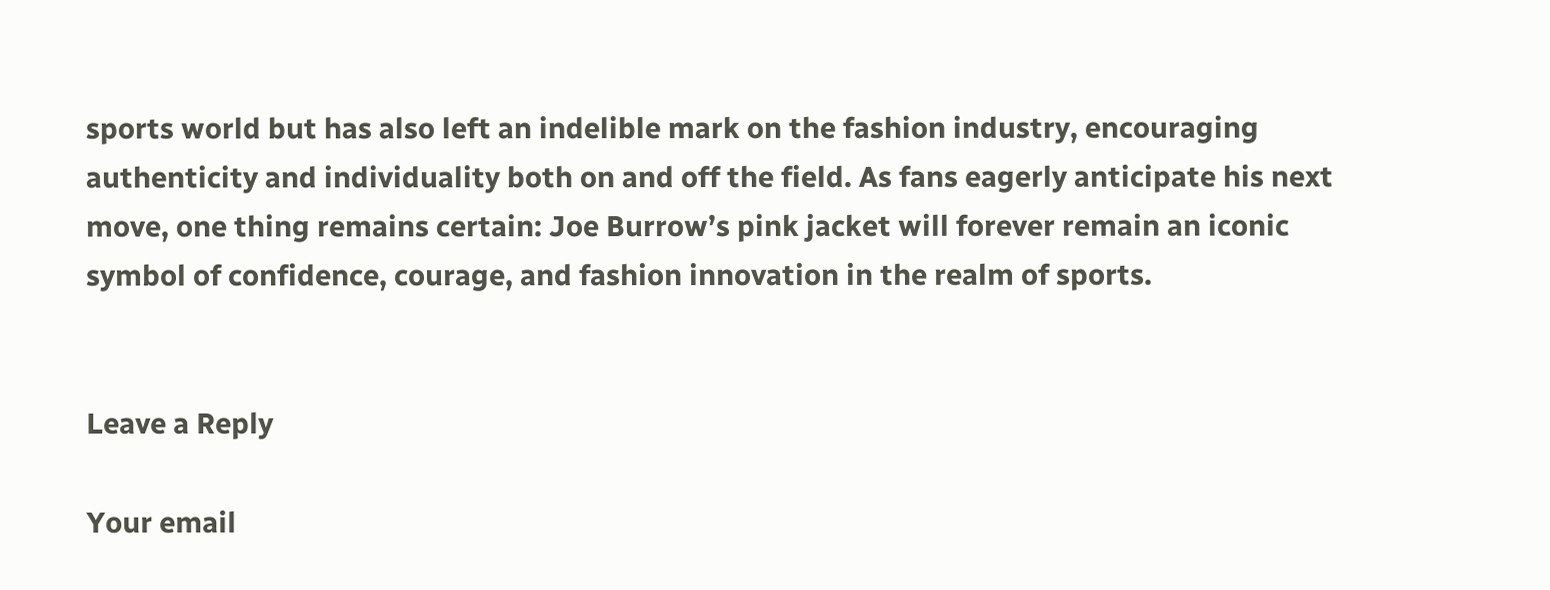sports world but has also left an indelible mark on the fashion industry, encouraging authenticity and individuality both on and off the field. As fans eagerly anticipate his next move, one thing remains certain: Joe Burrow’s pink jacket will forever remain an iconic symbol of confidence, courage, and fashion innovation in the realm of sports.


Leave a Reply

Your email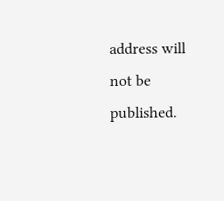address will not be published.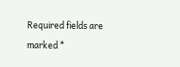Required fields are marked *